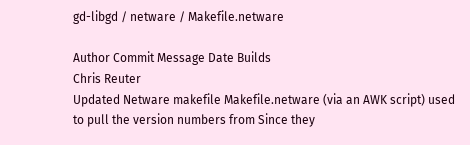gd-libgd / netware / Makefile.netware

Author Commit Message Date Builds
Chris Reuter
Updated Netware makefile Makefile.netware (via an AWK script) used to pull the version numbers from Since they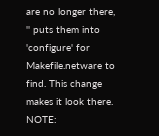are no longer there, '' puts them into 'configure' for Makefile.netware to find. This change makes it look there. NOTE: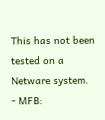This has not been tested on a Netware system.
- MFB: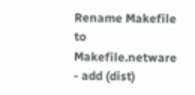Rename Makefile to Makefile.netware - add (dist)